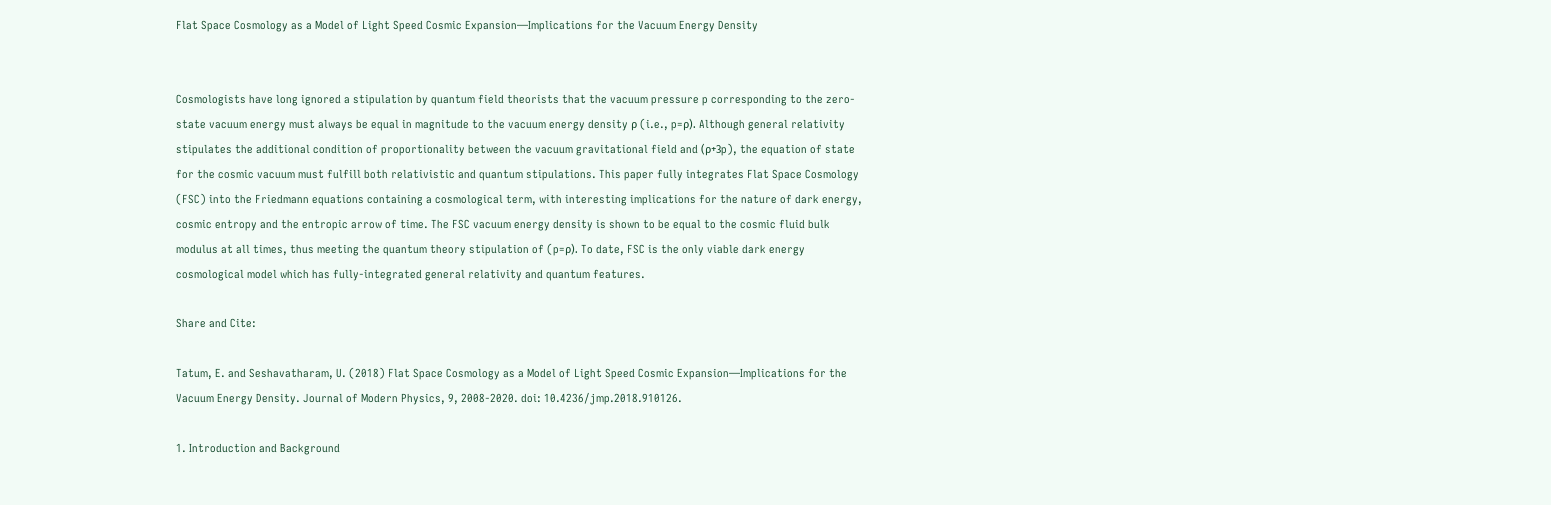Flat Space Cosmology as a Model of Light Speed Cosmic Expansion—Implications for the Vacuum Energy Density


Cosmologists have long ignored a stipulation by quantum field theorists that the vacuum pressure p corresponding to the zero-state vacuum energy must always be equal in magnitude to the vacuum energy density ρ (i.e., p=ρ). Although general relativity stipulates the additional condition of proportionality between the vacuum gravitational field and (ρ+3p), the equation of state for the cosmic vacuum must fulfill both relativistic and quantum stipulations. This paper fully integrates Flat Space Cosmology (FSC) into the Friedmann equations containing a cosmological term, with interesting implications for the nature of dark energy, cosmic entropy and the entropic arrow of time. The FSC vacuum energy density is shown to be equal to the cosmic fluid bulk modulus at all times, thus meeting the quantum theory stipulation of (p=ρ). To date, FSC is the only viable dark energy cosmological model which has fully-integrated general relativity and quantum features.

Share and Cite:

Tatum, E. and Seshavatharam, U. (2018) Flat Space Cosmology as a Model of Light Speed Cosmic Expansion—Implications for the Vacuum Energy Density. Journal of Modern Physics, 9, 2008-2020. doi: 10.4236/jmp.2018.910126.

1. Introduction and Background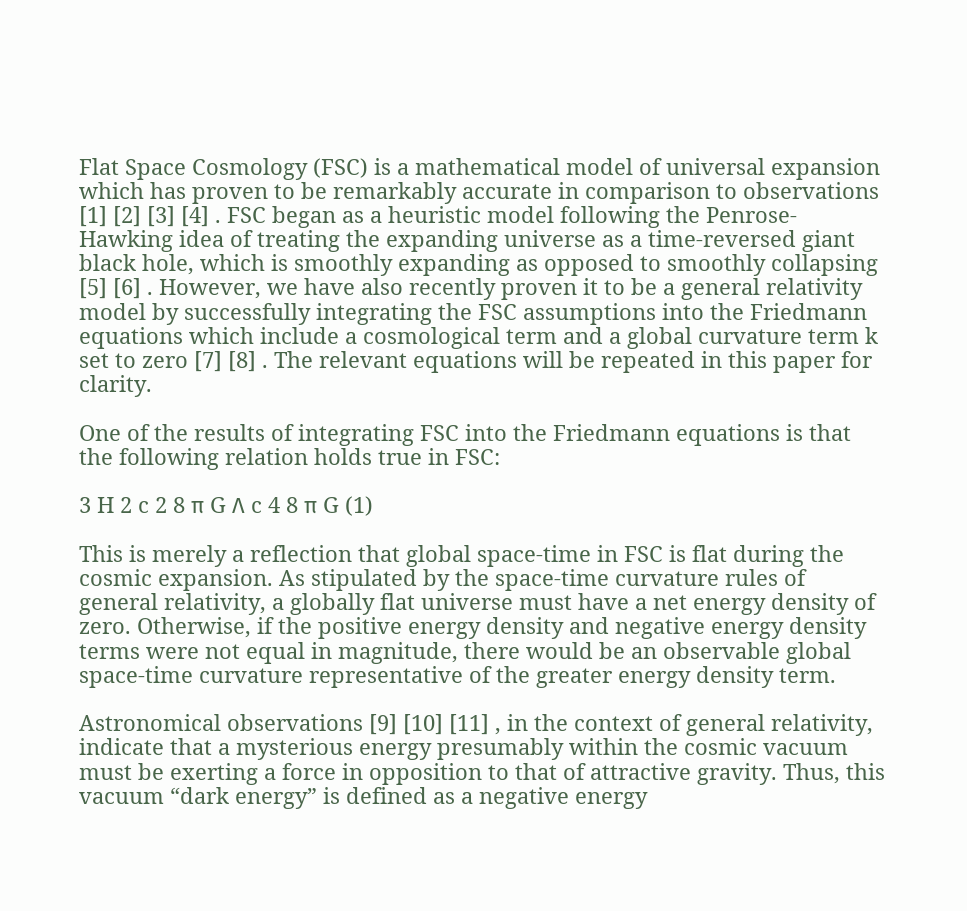Flat Space Cosmology (FSC) is a mathematical model of universal expansion which has proven to be remarkably accurate in comparison to observations [1] [2] [3] [4] . FSC began as a heuristic model following the Penrose-Hawking idea of treating the expanding universe as a time-reversed giant black hole, which is smoothly expanding as opposed to smoothly collapsing [5] [6] . However, we have also recently proven it to be a general relativity model by successfully integrating the FSC assumptions into the Friedmann equations which include a cosmological term and a global curvature term k set to zero [7] [8] . The relevant equations will be repeated in this paper for clarity.

One of the results of integrating FSC into the Friedmann equations is that the following relation holds true in FSC:

3 H 2 c 2 8 π G Λ c 4 8 π G (1)

This is merely a reflection that global space-time in FSC is flat during the cosmic expansion. As stipulated by the space-time curvature rules of general relativity, a globally flat universe must have a net energy density of zero. Otherwise, if the positive energy density and negative energy density terms were not equal in magnitude, there would be an observable global space-time curvature representative of the greater energy density term.

Astronomical observations [9] [10] [11] , in the context of general relativity, indicate that a mysterious energy presumably within the cosmic vacuum must be exerting a force in opposition to that of attractive gravity. Thus, this vacuum “dark energy” is defined as a negative energy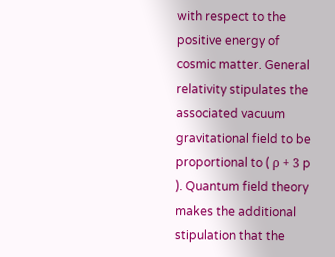with respect to the positive energy of cosmic matter. General relativity stipulates the associated vacuum gravitational field to be proportional to ( ρ + 3 p ). Quantum field theory makes the additional stipulation that the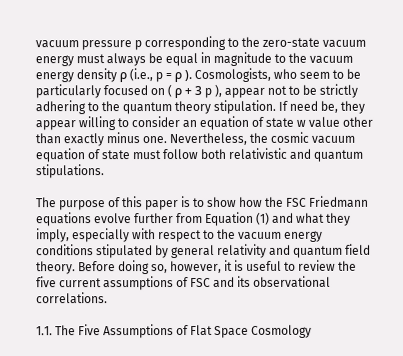vacuum pressure p corresponding to the zero-state vacuum energy must always be equal in magnitude to the vacuum energy density ρ (i.e., p = ρ ). Cosmologists, who seem to be particularly focused on ( ρ + 3 p ), appear not to be strictly adhering to the quantum theory stipulation. If need be, they appear willing to consider an equation of state w value other than exactly minus one. Nevertheless, the cosmic vacuum equation of state must follow both relativistic and quantum stipulations.

The purpose of this paper is to show how the FSC Friedmann equations evolve further from Equation (1) and what they imply, especially with respect to the vacuum energy conditions stipulated by general relativity and quantum field theory. Before doing so, however, it is useful to review the five current assumptions of FSC and its observational correlations.

1.1. The Five Assumptions of Flat Space Cosmology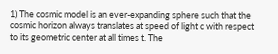1) The cosmic model is an ever-expanding sphere such that the cosmic horizon always translates at speed of light c with respect to its geometric center at all times t. The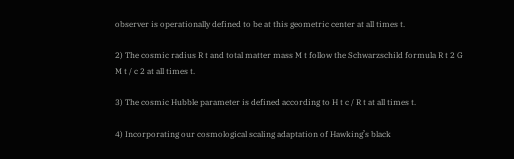observer is operationally defined to be at this geometric center at all times t.

2) The cosmic radius R t and total matter mass M t follow the Schwarzschild formula R t 2 G M t / c 2 at all times t.

3) The cosmic Hubble parameter is defined according to H t c / R t at all times t.

4) Incorporating our cosmological scaling adaptation of Hawking’s black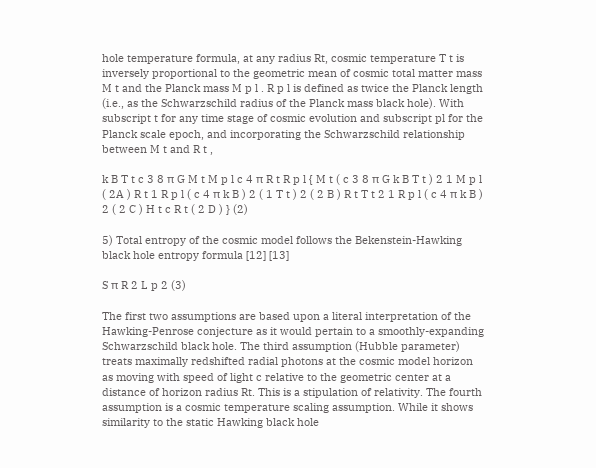hole temperature formula, at any radius Rt, cosmic temperature T t is inversely proportional to the geometric mean of cosmic total matter mass M t and the Planck mass M p l . R p l is defined as twice the Planck length (i.e., as the Schwarzschild radius of the Planck mass black hole). With subscript t for any time stage of cosmic evolution and subscript pl for the Planck scale epoch, and incorporating the Schwarzschild relationship between M t and R t ,

k B T t c 3 8 π G M t M p l c 4 π R t R p l { M t ( c 3 8 π G k B T t ) 2 1 M p l ( 2A ) R t 1 R p l ( c 4 π k B ) 2 ( 1 T t ) 2 ( 2 B ) R t T t 2 1 R p l ( c 4 π k B ) 2 ( 2 C ) H t c R t ( 2 D ) } (2)

5) Total entropy of the cosmic model follows the Bekenstein-Hawking black hole entropy formula [12] [13]

S π R 2 L p 2 (3)

The first two assumptions are based upon a literal interpretation of the Hawking-Penrose conjecture as it would pertain to a smoothly-expanding Schwarzschild black hole. The third assumption (Hubble parameter) treats maximally redshifted radial photons at the cosmic model horizon as moving with speed of light c relative to the geometric center at a distance of horizon radius Rt. This is a stipulation of relativity. The fourth assumption is a cosmic temperature scaling assumption. While it shows similarity to the static Hawking black hole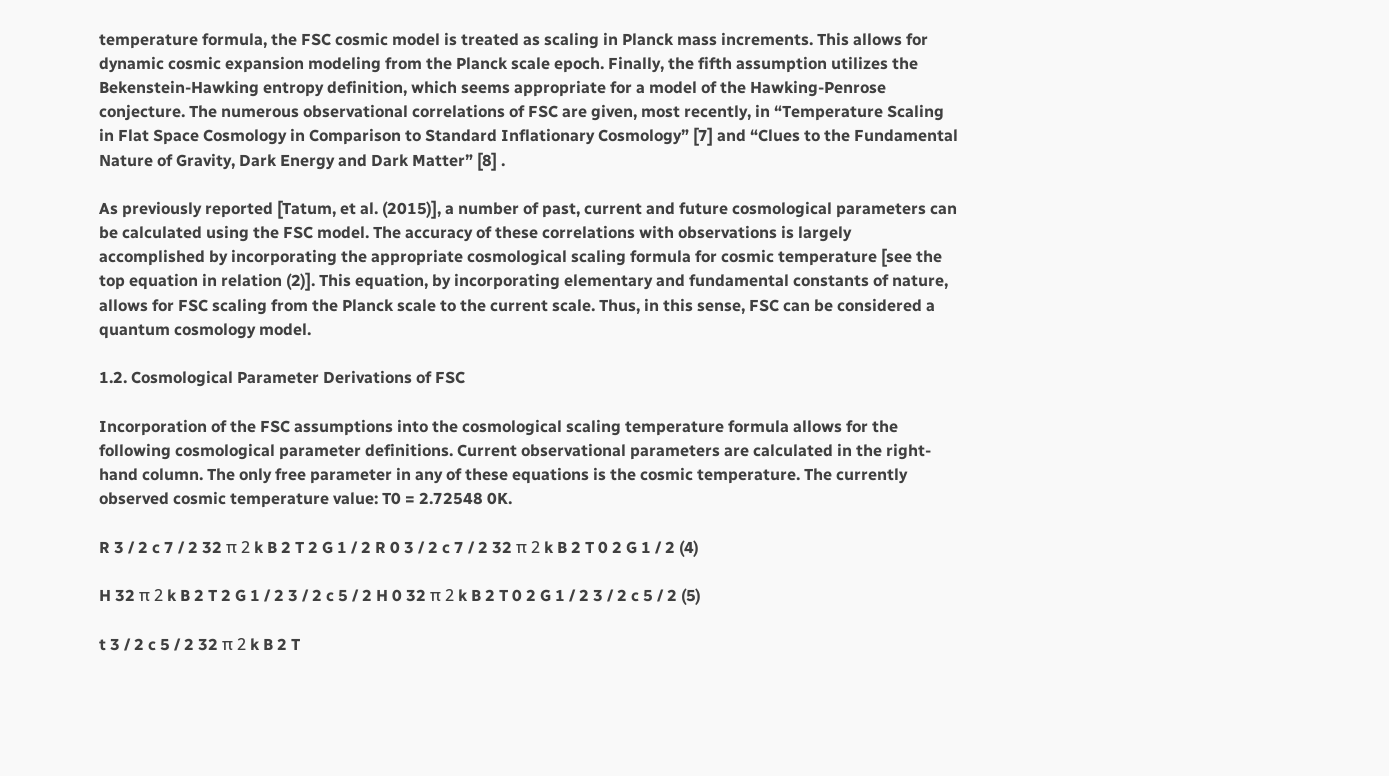temperature formula, the FSC cosmic model is treated as scaling in Planck mass increments. This allows for dynamic cosmic expansion modeling from the Planck scale epoch. Finally, the fifth assumption utilizes the Bekenstein-Hawking entropy definition, which seems appropriate for a model of the Hawking-Penrose conjecture. The numerous observational correlations of FSC are given, most recently, in “Temperature Scaling in Flat Space Cosmology in Comparison to Standard Inflationary Cosmology” [7] and “Clues to the Fundamental Nature of Gravity, Dark Energy and Dark Matter” [8] .

As previously reported [Tatum, et al. (2015)], a number of past, current and future cosmological parameters can be calculated using the FSC model. The accuracy of these correlations with observations is largely accomplished by incorporating the appropriate cosmological scaling formula for cosmic temperature [see the top equation in relation (2)]. This equation, by incorporating elementary and fundamental constants of nature, allows for FSC scaling from the Planck scale to the current scale. Thus, in this sense, FSC can be considered a quantum cosmology model.

1.2. Cosmological Parameter Derivations of FSC

Incorporation of the FSC assumptions into the cosmological scaling temperature formula allows for the following cosmological parameter definitions. Current observational parameters are calculated in the right-hand column. The only free parameter in any of these equations is the cosmic temperature. The currently observed cosmic temperature value: T0 = 2.72548 0K.

R 3 / 2 c 7 / 2 32 π 2 k B 2 T 2 G 1 / 2 R 0 3 / 2 c 7 / 2 32 π 2 k B 2 T 0 2 G 1 / 2 (4)

H 32 π 2 k B 2 T 2 G 1 / 2 3 / 2 c 5 / 2 H 0 32 π 2 k B 2 T 0 2 G 1 / 2 3 / 2 c 5 / 2 (5)

t 3 / 2 c 5 / 2 32 π 2 k B 2 T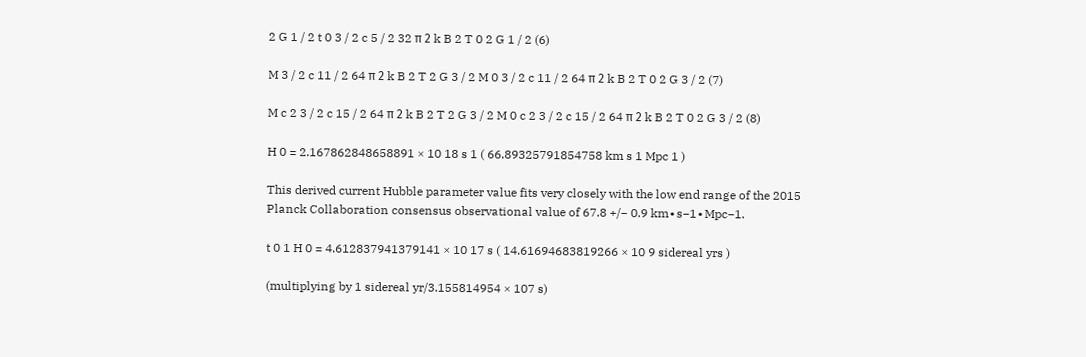2 G 1 / 2 t 0 3 / 2 c 5 / 2 32 π 2 k B 2 T 0 2 G 1 / 2 (6)

M 3 / 2 c 11 / 2 64 π 2 k B 2 T 2 G 3 / 2 M 0 3 / 2 c 11 / 2 64 π 2 k B 2 T 0 2 G 3 / 2 (7)

M c 2 3 / 2 c 15 / 2 64 π 2 k B 2 T 2 G 3 / 2 M 0 c 2 3 / 2 c 15 / 2 64 π 2 k B 2 T 0 2 G 3 / 2 (8)

H 0 = 2.167862848658891 × 10 18 s 1 ( 66.89325791854758 km s 1 Mpc 1 )

This derived current Hubble parameter value fits very closely with the low end range of the 2015 Planck Collaboration consensus observational value of 67.8 +/− 0.9 km∙s−1∙Mpc−1.

t 0 1 H 0 = 4.612837941379141 × 10 17 s ( 14.61694683819266 × 10 9 sidereal yrs )

(multiplying by 1 sidereal yr/3.155814954 × 107 s)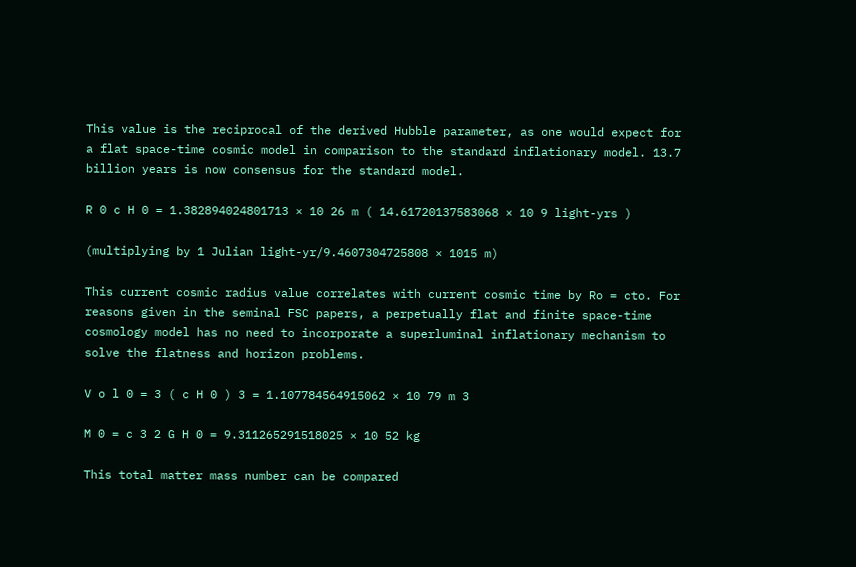This value is the reciprocal of the derived Hubble parameter, as one would expect for a flat space-time cosmic model in comparison to the standard inflationary model. 13.7 billion years is now consensus for the standard model.

R 0 c H 0 = 1.382894024801713 × 10 26 m ( 14.61720137583068 × 10 9 light-yrs )

(multiplying by 1 Julian light-yr/9.4607304725808 × 1015 m)

This current cosmic radius value correlates with current cosmic time by Ro = cto. For reasons given in the seminal FSC papers, a perpetually flat and finite space-time cosmology model has no need to incorporate a superluminal inflationary mechanism to solve the flatness and horizon problems.

V o l 0 = 3 ( c H 0 ) 3 = 1.107784564915062 × 10 79 m 3

M 0 = c 3 2 G H 0 = 9.311265291518025 × 10 52 kg

This total matter mass number can be compared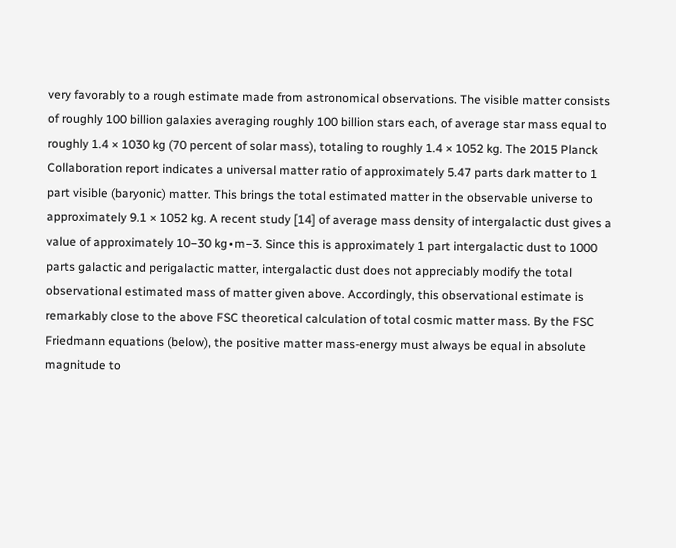very favorably to a rough estimate made from astronomical observations. The visible matter consists of roughly 100 billion galaxies averaging roughly 100 billion stars each, of average star mass equal to roughly 1.4 × 1030 kg (70 percent of solar mass), totaling to roughly 1.4 × 1052 kg. The 2015 Planck Collaboration report indicates a universal matter ratio of approximately 5.47 parts dark matter to 1 part visible (baryonic) matter. This brings the total estimated matter in the observable universe to approximately 9.1 × 1052 kg. A recent study [14] of average mass density of intergalactic dust gives a value of approximately 10−30 kg∙m−3. Since this is approximately 1 part intergalactic dust to 1000 parts galactic and perigalactic matter, intergalactic dust does not appreciably modify the total observational estimated mass of matter given above. Accordingly, this observational estimate is remarkably close to the above FSC theoretical calculation of total cosmic matter mass. By the FSC Friedmann equations (below), the positive matter mass-energy must always be equal in absolute magnitude to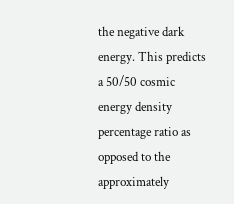the negative dark energy. This predicts a 50/50 cosmic energy density percentage ratio as opposed to the approximately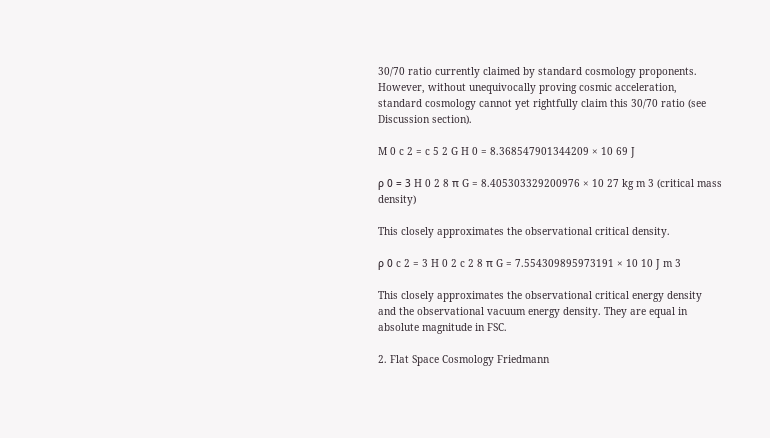30/70 ratio currently claimed by standard cosmology proponents. However, without unequivocally proving cosmic acceleration, standard cosmology cannot yet rightfully claim this 30/70 ratio (see Discussion section).

M 0 c 2 = c 5 2 G H 0 = 8.368547901344209 × 10 69 J

ρ 0 = 3 H 0 2 8 π G = 8.405303329200976 × 10 27 kg m 3 (critical mass density)

This closely approximates the observational critical density.

ρ 0 c 2 = 3 H 0 2 c 2 8 π G = 7.554309895973191 × 10 10 J m 3

This closely approximates the observational critical energy density and the observational vacuum energy density. They are equal in absolute magnitude in FSC.

2. Flat Space Cosmology Friedmann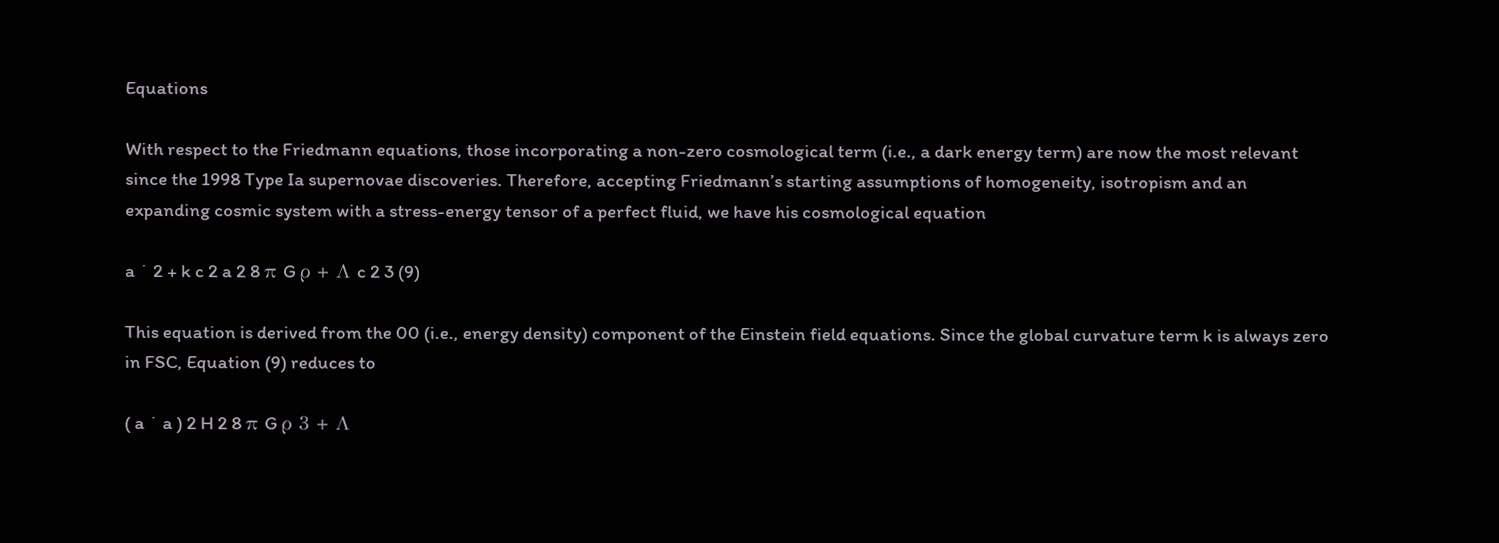Equations

With respect to the Friedmann equations, those incorporating a non-zero cosmological term (i.e., a dark energy term) are now the most relevant since the 1998 Type Ia supernovae discoveries. Therefore, accepting Friedmann’s starting assumptions of homogeneity, isotropism and an expanding cosmic system with a stress-energy tensor of a perfect fluid, we have his cosmological equation

a ˙ 2 + k c 2 a 2 8 π G ρ + Λ c 2 3 (9)

This equation is derived from the 00 (i.e., energy density) component of the Einstein field equations. Since the global curvature term k is always zero in FSC, Equation (9) reduces to

( a ˙ a ) 2 H 2 8 π G ρ 3 + Λ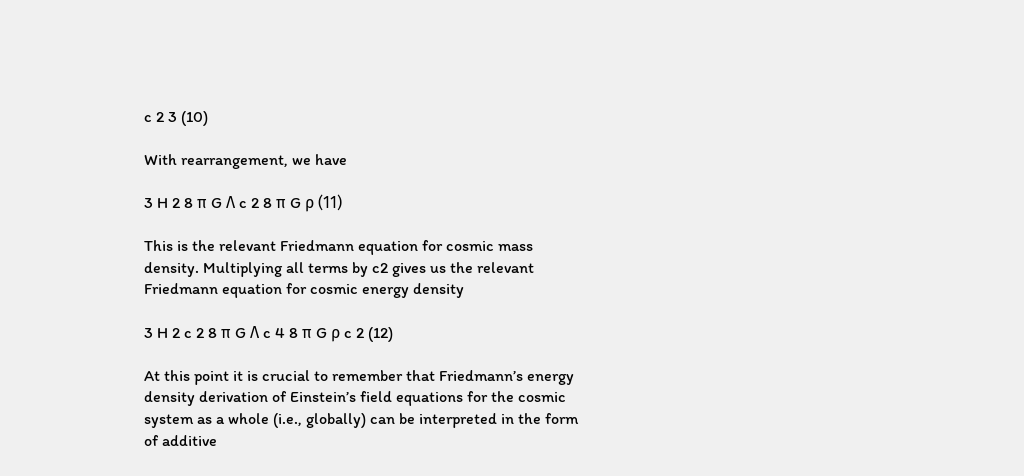c 2 3 (10)

With rearrangement, we have

3 H 2 8 π G Λ c 2 8 π G ρ (11)

This is the relevant Friedmann equation for cosmic mass density. Multiplying all terms by c2 gives us the relevant Friedmann equation for cosmic energy density

3 H 2 c 2 8 π G Λ c 4 8 π G ρ c 2 (12)

At this point it is crucial to remember that Friedmann’s energy density derivation of Einstein’s field equations for the cosmic system as a whole (i.e., globally) can be interpreted in the form of additive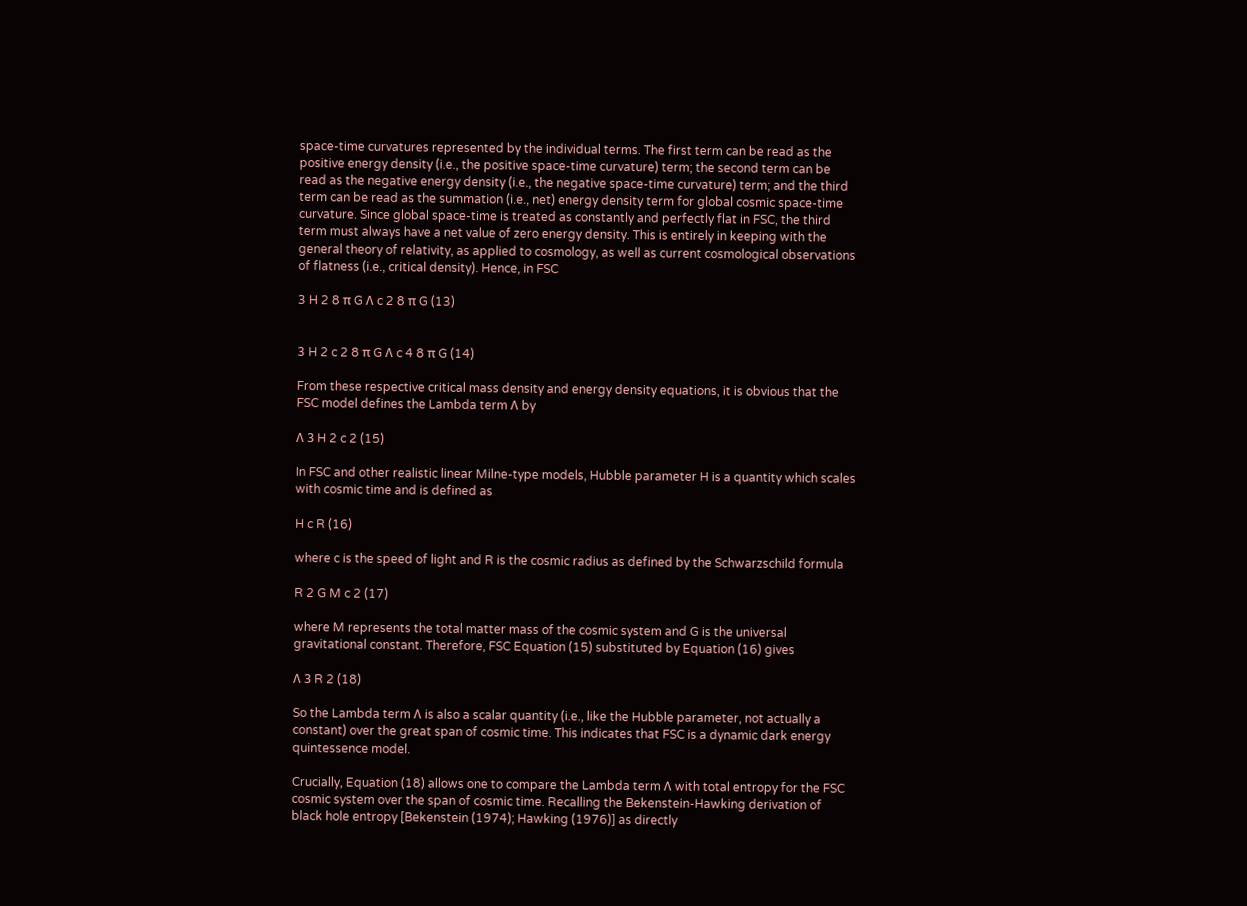space-time curvatures represented by the individual terms. The first term can be read as the positive energy density (i.e., the positive space-time curvature) term; the second term can be read as the negative energy density (i.e., the negative space-time curvature) term; and the third term can be read as the summation (i.e., net) energy density term for global cosmic space-time curvature. Since global space-time is treated as constantly and perfectly flat in FSC, the third term must always have a net value of zero energy density. This is entirely in keeping with the general theory of relativity, as applied to cosmology, as well as current cosmological observations of flatness (i.e., critical density). Hence, in FSC

3 H 2 8 π G Λ c 2 8 π G (13)


3 H 2 c 2 8 π G Λ c 4 8 π G (14)

From these respective critical mass density and energy density equations, it is obvious that the FSC model defines the Lambda term Λ by

Λ 3 H 2 c 2 (15)

In FSC and other realistic linear Milne-type models, Hubble parameter H is a quantity which scales with cosmic time and is defined as

H c R (16)

where c is the speed of light and R is the cosmic radius as defined by the Schwarzschild formula

R 2 G M c 2 (17)

where M represents the total matter mass of the cosmic system and G is the universal gravitational constant. Therefore, FSC Equation (15) substituted by Equation (16) gives

Λ 3 R 2 (18)

So the Lambda term Λ is also a scalar quantity (i.e., like the Hubble parameter, not actually a constant) over the great span of cosmic time. This indicates that FSC is a dynamic dark energy quintessence model.

Crucially, Equation (18) allows one to compare the Lambda term Λ with total entropy for the FSC cosmic system over the span of cosmic time. Recalling the Bekenstein-Hawking derivation of black hole entropy [Bekenstein (1974); Hawking (1976)] as directly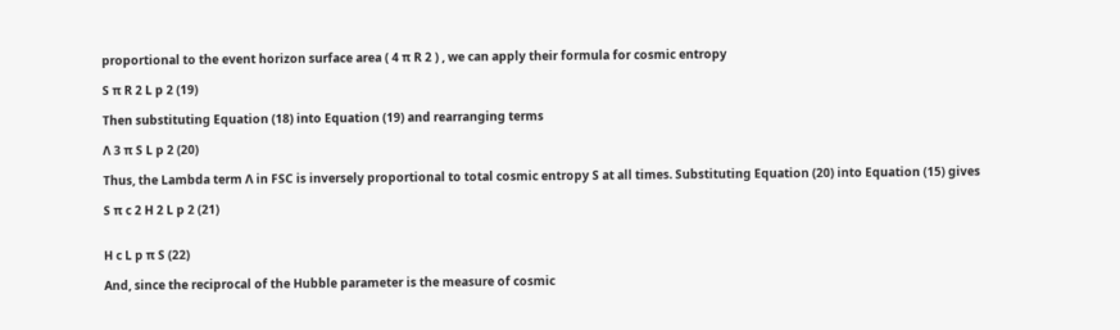proportional to the event horizon surface area ( 4 π R 2 ) , we can apply their formula for cosmic entropy

S π R 2 L p 2 (19)

Then substituting Equation (18) into Equation (19) and rearranging terms

Λ 3 π S L p 2 (20)

Thus, the Lambda term Λ in FSC is inversely proportional to total cosmic entropy S at all times. Substituting Equation (20) into Equation (15) gives

S π c 2 H 2 L p 2 (21)


H c L p π S (22)

And, since the reciprocal of the Hubble parameter is the measure of cosmic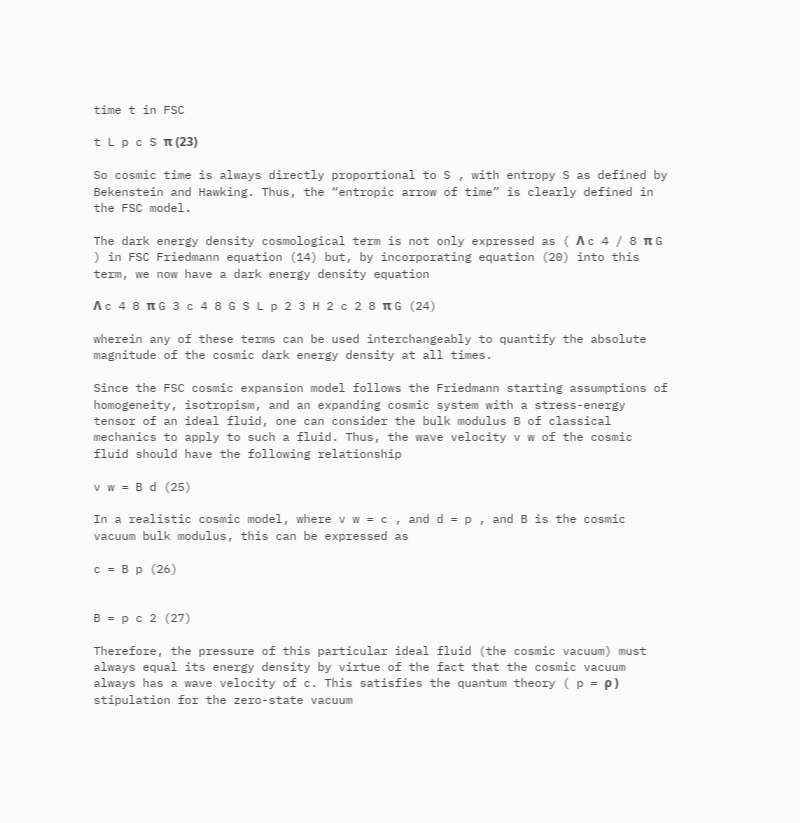time t in FSC

t L p c S π (23)

So cosmic time is always directly proportional to S , with entropy S as defined by Bekenstein and Hawking. Thus, the “entropic arrow of time” is clearly defined in the FSC model.

The dark energy density cosmological term is not only expressed as ( Λ c 4 / 8 π G ) in FSC Friedmann equation (14) but, by incorporating equation (20) into this term, we now have a dark energy density equation

Λ c 4 8 π G 3 c 4 8 G S L p 2 3 H 2 c 2 8 π G (24)

wherein any of these terms can be used interchangeably to quantify the absolute magnitude of the cosmic dark energy density at all times.

Since the FSC cosmic expansion model follows the Friedmann starting assumptions of homogeneity, isotropism, and an expanding cosmic system with a stress-energy tensor of an ideal fluid, one can consider the bulk modulus B of classical mechanics to apply to such a fluid. Thus, the wave velocity v w of the cosmic fluid should have the following relationship

v w = B d (25)

In a realistic cosmic model, where v w = c , and d = p , and B is the cosmic vacuum bulk modulus, this can be expressed as

c = B p (26)


B = p c 2 (27)

Therefore, the pressure of this particular ideal fluid (the cosmic vacuum) must always equal its energy density by virtue of the fact that the cosmic vacuum always has a wave velocity of c. This satisfies the quantum theory ( p = ρ ) stipulation for the zero-state vacuum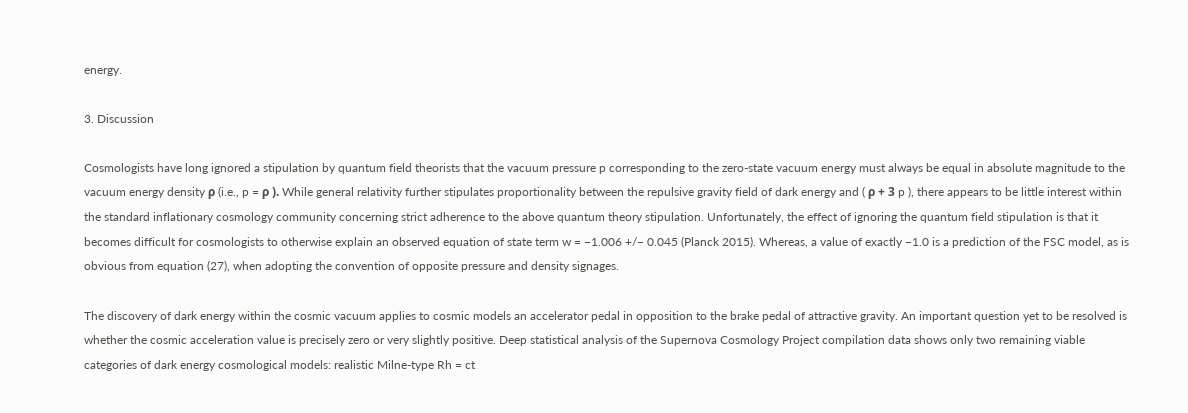energy.

3. Discussion

Cosmologists have long ignored a stipulation by quantum field theorists that the vacuum pressure p corresponding to the zero-state vacuum energy must always be equal in absolute magnitude to the vacuum energy density ρ (i.e., p = ρ ). While general relativity further stipulates proportionality between the repulsive gravity field of dark energy and ( ρ + 3 p ), there appears to be little interest within the standard inflationary cosmology community concerning strict adherence to the above quantum theory stipulation. Unfortunately, the effect of ignoring the quantum field stipulation is that it becomes difficult for cosmologists to otherwise explain an observed equation of state term w = −1.006 +/− 0.045 (Planck 2015). Whereas, a value of exactly −1.0 is a prediction of the FSC model, as is obvious from equation (27), when adopting the convention of opposite pressure and density signages.

The discovery of dark energy within the cosmic vacuum applies to cosmic models an accelerator pedal in opposition to the brake pedal of attractive gravity. An important question yet to be resolved is whether the cosmic acceleration value is precisely zero or very slightly positive. Deep statistical analysis of the Supernova Cosmology Project compilation data shows only two remaining viable categories of dark energy cosmological models: realistic Milne-type Rh = ct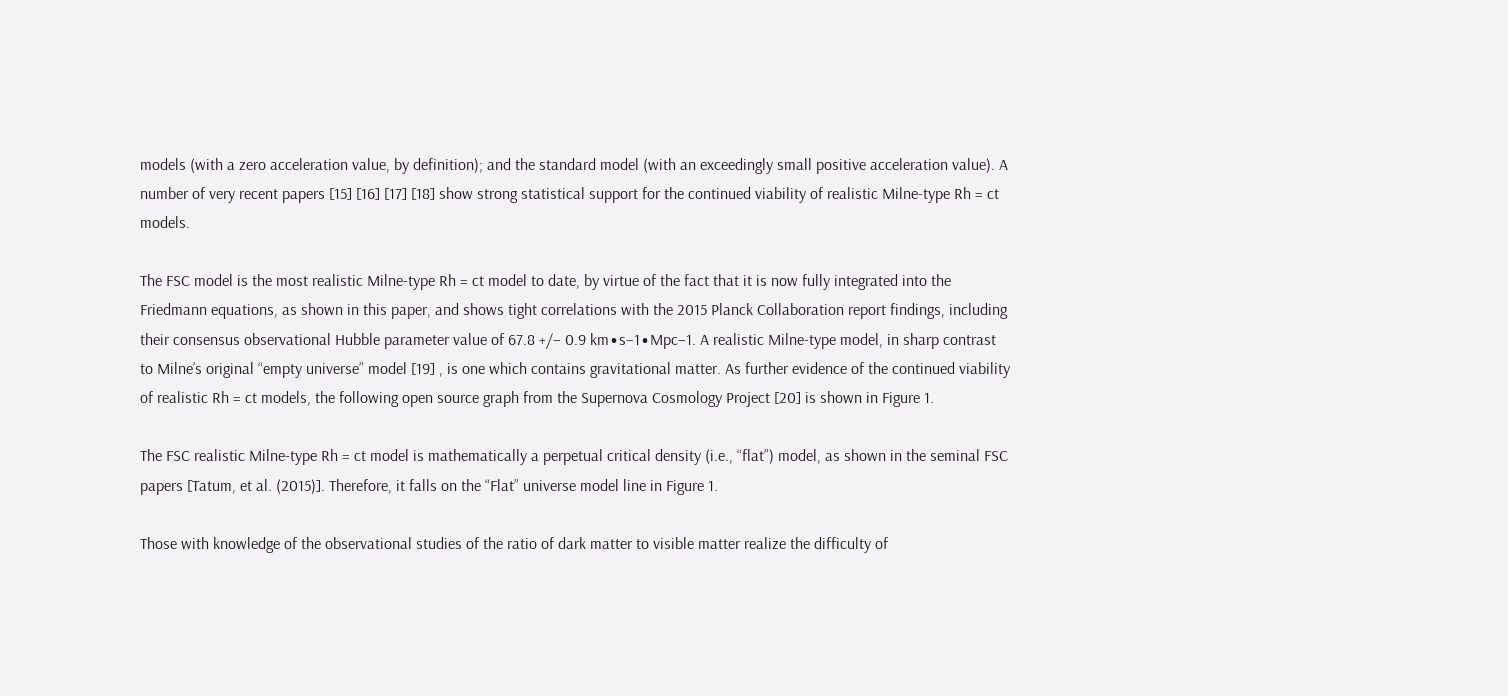models (with a zero acceleration value, by definition); and the standard model (with an exceedingly small positive acceleration value). A number of very recent papers [15] [16] [17] [18] show strong statistical support for the continued viability of realistic Milne-type Rh = ct models.

The FSC model is the most realistic Milne-type Rh = ct model to date, by virtue of the fact that it is now fully integrated into the Friedmann equations, as shown in this paper, and shows tight correlations with the 2015 Planck Collaboration report findings, including their consensus observational Hubble parameter value of 67.8 +/− 0.9 km∙s−1∙Mpc−1. A realistic Milne-type model, in sharp contrast to Milne’s original “empty universe” model [19] , is one which contains gravitational matter. As further evidence of the continued viability of realistic Rh = ct models, the following open source graph from the Supernova Cosmology Project [20] is shown in Figure 1.

The FSC realistic Milne-type Rh = ct model is mathematically a perpetual critical density (i.e., “flat”) model, as shown in the seminal FSC papers [Tatum, et al. (2015)]. Therefore, it falls on the “Flat” universe model line in Figure 1.

Those with knowledge of the observational studies of the ratio of dark matter to visible matter realize the difficulty of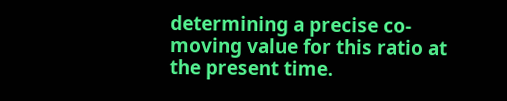determining a precise co-moving value for this ratio at the present time.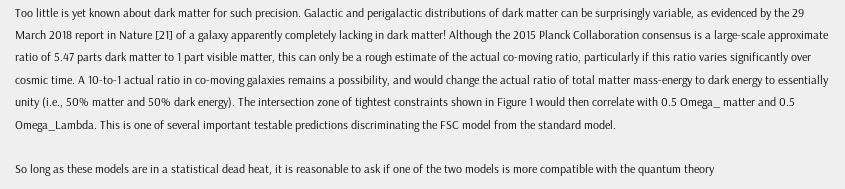Too little is yet known about dark matter for such precision. Galactic and perigalactic distributions of dark matter can be surprisingly variable, as evidenced by the 29 March 2018 report in Nature [21] of a galaxy apparently completely lacking in dark matter! Although the 2015 Planck Collaboration consensus is a large-scale approximate ratio of 5.47 parts dark matter to 1 part visible matter, this can only be a rough estimate of the actual co-moving ratio, particularly if this ratio varies significantly over cosmic time. A 10-to-1 actual ratio in co-moving galaxies remains a possibility, and would change the actual ratio of total matter mass-energy to dark energy to essentially unity (i.e., 50% matter and 50% dark energy). The intersection zone of tightest constraints shown in Figure 1 would then correlate with 0.5 Omega_ matter and 0.5 Omega_Lambda. This is one of several important testable predictions discriminating the FSC model from the standard model.

So long as these models are in a statistical dead heat, it is reasonable to ask if one of the two models is more compatible with the quantum theory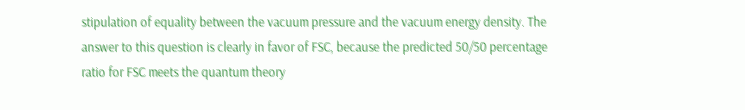stipulation of equality between the vacuum pressure and the vacuum energy density. The answer to this question is clearly in favor of FSC, because the predicted 50/50 percentage ratio for FSC meets the quantum theory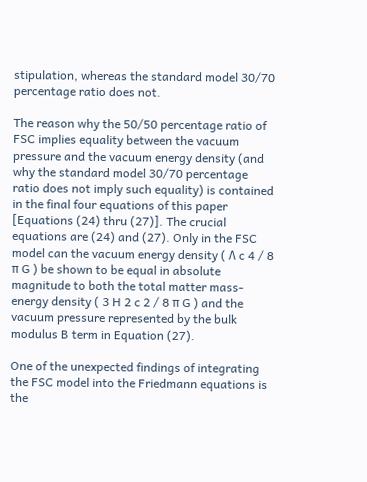stipulation, whereas the standard model 30/70 percentage ratio does not.

The reason why the 50/50 percentage ratio of FSC implies equality between the vacuum pressure and the vacuum energy density (and why the standard model 30/70 percentage ratio does not imply such equality) is contained in the final four equations of this paper [Equations (24) thru (27)]. The crucial equations are (24) and (27). Only in the FSC model can the vacuum energy density ( Λ c 4 / 8 π G ) be shown to be equal in absolute magnitude to both the total matter mass-energy density ( 3 H 2 c 2 / 8 π G ) and the vacuum pressure represented by the bulk modulus B term in Equation (27).

One of the unexpected findings of integrating the FSC model into the Friedmann equations is the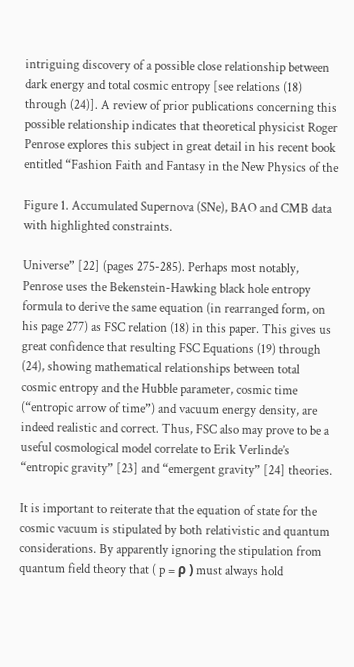intriguing discovery of a possible close relationship between dark energy and total cosmic entropy [see relations (18) through (24)]. A review of prior publications concerning this possible relationship indicates that theoretical physicist Roger Penrose explores this subject in great detail in his recent book entitled “Fashion Faith and Fantasy in the New Physics of the

Figure 1. Accumulated Supernova (SNe), BAO and CMB data with highlighted constraints.

Universe” [22] (pages 275-285). Perhaps most notably, Penrose uses the Bekenstein-Hawking black hole entropy formula to derive the same equation (in rearranged form, on his page 277) as FSC relation (18) in this paper. This gives us great confidence that resulting FSC Equations (19) through (24), showing mathematical relationships between total cosmic entropy and the Hubble parameter, cosmic time (“entropic arrow of time”) and vacuum energy density, are indeed realistic and correct. Thus, FSC also may prove to be a useful cosmological model correlate to Erik Verlinde’s “entropic gravity” [23] and “emergent gravity” [24] theories.

It is important to reiterate that the equation of state for the cosmic vacuum is stipulated by both relativistic and quantum considerations. By apparently ignoring the stipulation from quantum field theory that ( p = ρ ) must always hold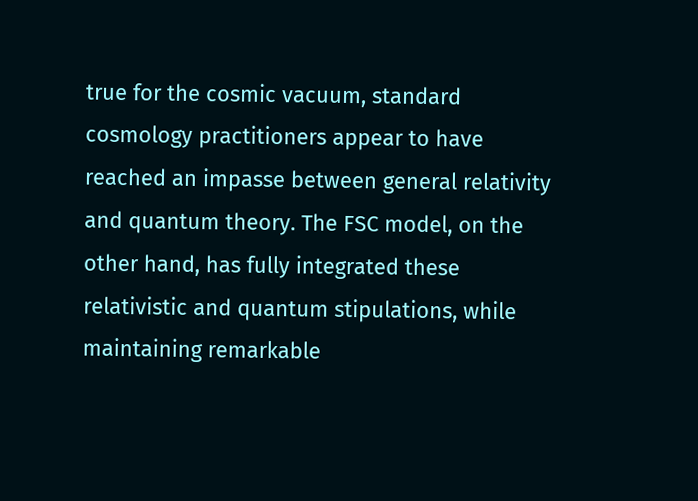true for the cosmic vacuum, standard cosmology practitioners appear to have reached an impasse between general relativity and quantum theory. The FSC model, on the other hand, has fully integrated these relativistic and quantum stipulations, while maintaining remarkable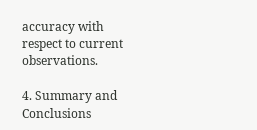accuracy with respect to current observations.

4. Summary and Conclusions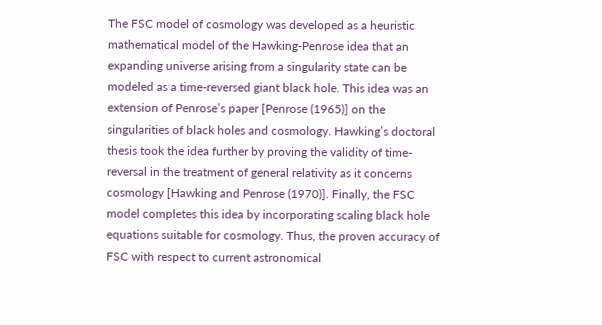The FSC model of cosmology was developed as a heuristic mathematical model of the Hawking-Penrose idea that an expanding universe arising from a singularity state can be modeled as a time-reversed giant black hole. This idea was an extension of Penrose’s paper [Penrose (1965)] on the singularities of black holes and cosmology. Hawking’s doctoral thesis took the idea further by proving the validity of time-reversal in the treatment of general relativity as it concerns cosmology [Hawking and Penrose (1970)]. Finally, the FSC model completes this idea by incorporating scaling black hole equations suitable for cosmology. Thus, the proven accuracy of FSC with respect to current astronomical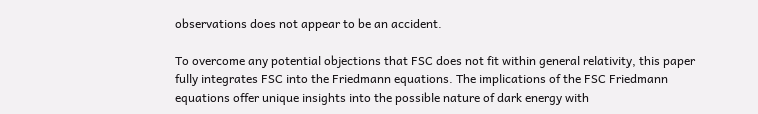observations does not appear to be an accident.

To overcome any potential objections that FSC does not fit within general relativity, this paper fully integrates FSC into the Friedmann equations. The implications of the FSC Friedmann equations offer unique insights into the possible nature of dark energy with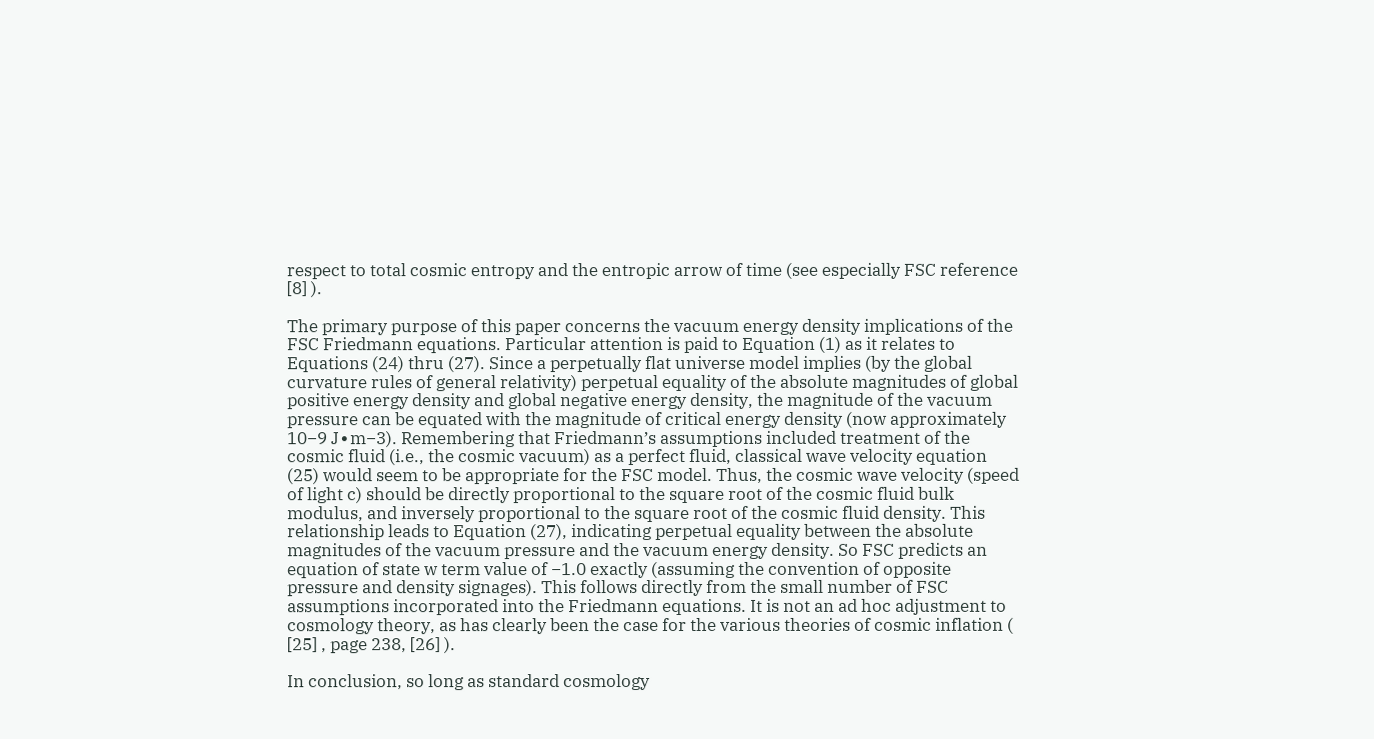respect to total cosmic entropy and the entropic arrow of time (see especially FSC reference [8] ).

The primary purpose of this paper concerns the vacuum energy density implications of the FSC Friedmann equations. Particular attention is paid to Equation (1) as it relates to Equations (24) thru (27). Since a perpetually flat universe model implies (by the global curvature rules of general relativity) perpetual equality of the absolute magnitudes of global positive energy density and global negative energy density, the magnitude of the vacuum pressure can be equated with the magnitude of critical energy density (now approximately 10−9 J∙m−3). Remembering that Friedmann’s assumptions included treatment of the cosmic fluid (i.e., the cosmic vacuum) as a perfect fluid, classical wave velocity equation (25) would seem to be appropriate for the FSC model. Thus, the cosmic wave velocity (speed of light c) should be directly proportional to the square root of the cosmic fluid bulk modulus, and inversely proportional to the square root of the cosmic fluid density. This relationship leads to Equation (27), indicating perpetual equality between the absolute magnitudes of the vacuum pressure and the vacuum energy density. So FSC predicts an equation of state w term value of −1.0 exactly (assuming the convention of opposite pressure and density signages). This follows directly from the small number of FSC assumptions incorporated into the Friedmann equations. It is not an ad hoc adjustment to cosmology theory, as has clearly been the case for the various theories of cosmic inflation ( [25] , page 238, [26] ).

In conclusion, so long as standard cosmology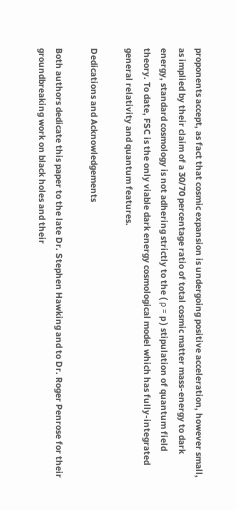proponents accept, as fact that cosmic expansion is undergoing positive acceleration, however small, as implied by their claim of a 30/70 percentage ratio of total cosmic matter mass-energy to dark energy, standard cosmology is not adhering strictly to the ( ρ = p ) stipulation of quantum field theory. To date, FSC is the only viable dark energy cosmological model which has fully-integrated general relativity and quantum features.

Dedications and Acknowledgements

Both authors dedicate this paper to the late Dr. Stephen Hawking and to Dr. Roger Penrose for their groundbreaking work on black holes and their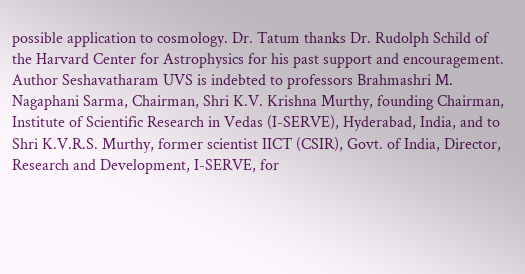possible application to cosmology. Dr. Tatum thanks Dr. Rudolph Schild of the Harvard Center for Astrophysics for his past support and encouragement. Author Seshavatharam UVS is indebted to professors Brahmashri M. Nagaphani Sarma, Chairman, Shri K.V. Krishna Murthy, founding Chairman, Institute of Scientific Research in Vedas (I-SERVE), Hyderabad, India, and to Shri K.V.R.S. Murthy, former scientist IICT (CSIR), Govt. of India, Director, Research and Development, I-SERVE, for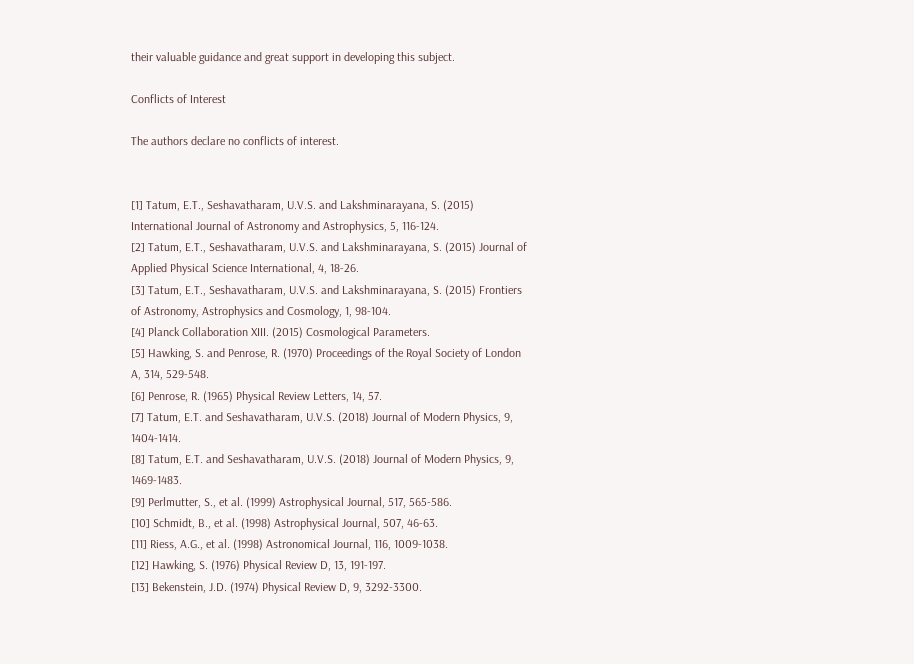their valuable guidance and great support in developing this subject.

Conflicts of Interest

The authors declare no conflicts of interest.


[1] Tatum, E.T., Seshavatharam, U.V.S. and Lakshminarayana, S. (2015) International Journal of Astronomy and Astrophysics, 5, 116-124.
[2] Tatum, E.T., Seshavatharam, U.V.S. and Lakshminarayana, S. (2015) Journal of Applied Physical Science International, 4, 18-26.
[3] Tatum, E.T., Seshavatharam, U.V.S. and Lakshminarayana, S. (2015) Frontiers of Astronomy, Astrophysics and Cosmology, 1, 98-104.
[4] Planck Collaboration XIII. (2015) Cosmological Parameters.
[5] Hawking, S. and Penrose, R. (1970) Proceedings of the Royal Society of London A, 314, 529-548.
[6] Penrose, R. (1965) Physical Review Letters, 14, 57.
[7] Tatum, E.T. and Seshavatharam, U.V.S. (2018) Journal of Modern Physics, 9, 1404-1414.
[8] Tatum, E.T. and Seshavatharam, U.V.S. (2018) Journal of Modern Physics, 9, 1469-1483.
[9] Perlmutter, S., et al. (1999) Astrophysical Journal, 517, 565-586.
[10] Schmidt, B., et al. (1998) Astrophysical Journal, 507, 46-63.
[11] Riess, A.G., et al. (1998) Astronomical Journal, 116, 1009-1038.
[12] Hawking, S. (1976) Physical Review D, 13, 191-197.
[13] Bekenstein, J.D. (1974) Physical Review D, 9, 3292-3300.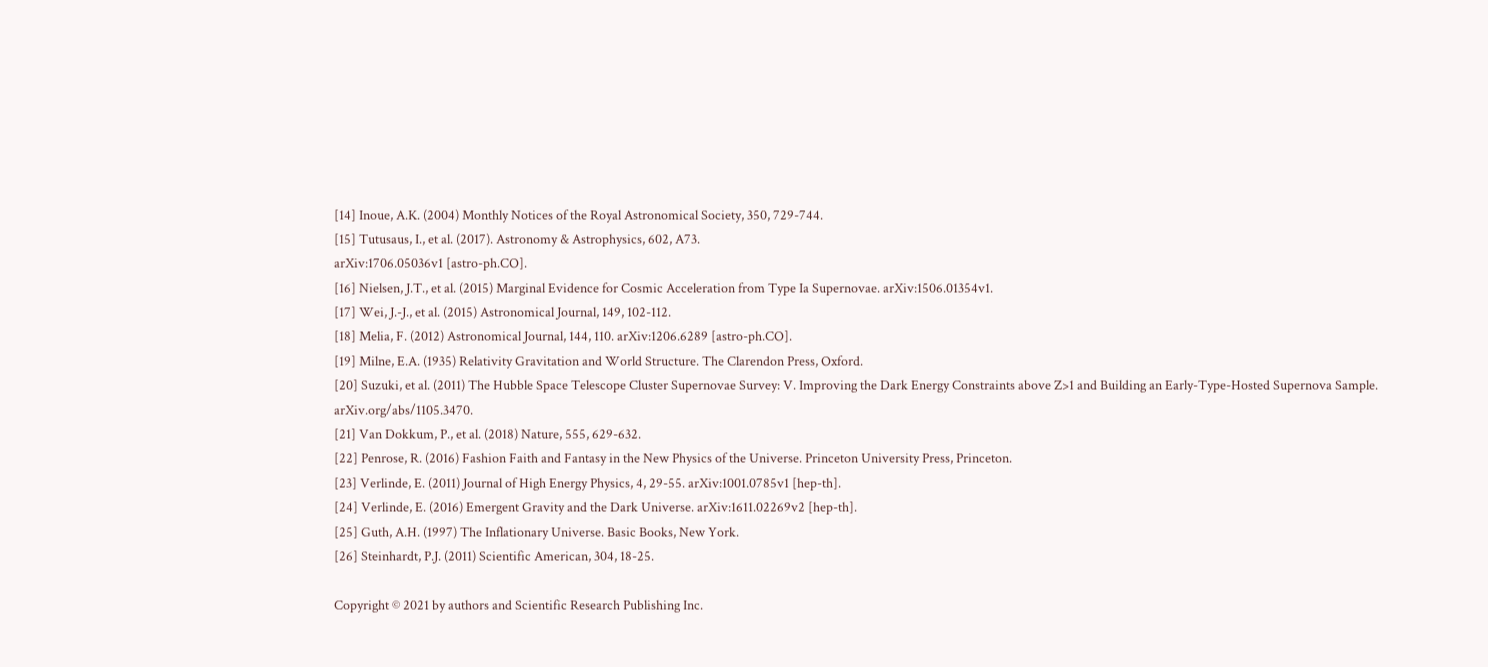[14] Inoue, A.K. (2004) Monthly Notices of the Royal Astronomical Society, 350, 729-744.
[15] Tutusaus, I., et al. (2017). Astronomy & Astrophysics, 602, A73.
arXiv:1706.05036v1 [astro-ph.CO].
[16] Nielsen, J.T., et al. (2015) Marginal Evidence for Cosmic Acceleration from Type Ia Supernovae. arXiv:1506.01354v1.
[17] Wei, J.-J., et al. (2015) Astronomical Journal, 149, 102-112.
[18] Melia, F. (2012) Astronomical Journal, 144, 110. arXiv:1206.6289 [astro-ph.CO].
[19] Milne, E.A. (1935) Relativity Gravitation and World Structure. The Clarendon Press, Oxford.
[20] Suzuki, et al. (2011) The Hubble Space Telescope Cluster Supernovae Survey: V. Improving the Dark Energy Constraints above Z>1 and Building an Early-Type-Hosted Supernova Sample. arXiv.org/abs/1105.3470.
[21] Van Dokkum, P., et al. (2018) Nature, 555, 629-632.
[22] Penrose, R. (2016) Fashion Faith and Fantasy in the New Physics of the Universe. Princeton University Press, Princeton.
[23] Verlinde, E. (2011) Journal of High Energy Physics, 4, 29-55. arXiv:1001.0785v1 [hep-th].
[24] Verlinde, E. (2016) Emergent Gravity and the Dark Universe. arXiv:1611.02269v2 [hep-th].
[25] Guth, A.H. (1997) The Inflationary Universe. Basic Books, New York.
[26] Steinhardt, P.J. (2011) Scientific American, 304, 18-25.

Copyright © 2021 by authors and Scientific Research Publishing Inc.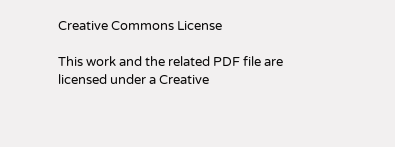Creative Commons License

This work and the related PDF file are licensed under a Creative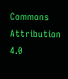Commons Attribution 4.0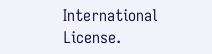International License.